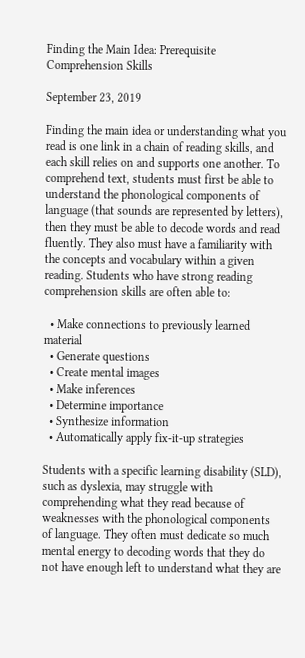Finding the Main Idea: Prerequisite Comprehension Skills

September 23, 2019

Finding the main idea or understanding what you read is one link in a chain of reading skills, and each skill relies on and supports one another. To comprehend text, students must first be able to understand the phonological components of language (that sounds are represented by letters), then they must be able to decode words and read fluently. They also must have a familiarity with the concepts and vocabulary within a given reading. Students who have strong reading comprehension skills are often able to:

  • Make connections to previously learned material
  • Generate questions
  • Create mental images
  • Make inferences
  • Determine importance
  • Synthesize information
  • Automatically apply fix-it-up strategies

Students with a specific learning disability (SLD), such as dyslexia, may struggle with comprehending what they read because of weaknesses with the phonological components of language. They often must dedicate so much mental energy to decoding words that they do not have enough left to understand what they are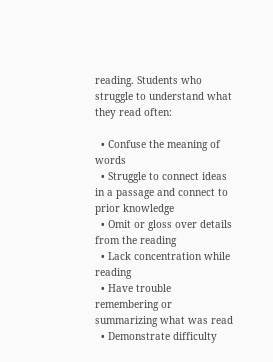reading. Students who struggle to understand what they read often:

  • Confuse the meaning of words
  • Struggle to connect ideas in a passage and connect to prior knowledge
  • Omit or gloss over details from the reading
  • Lack concentration while reading
  • Have trouble remembering or summarizing what was read
  • Demonstrate difficulty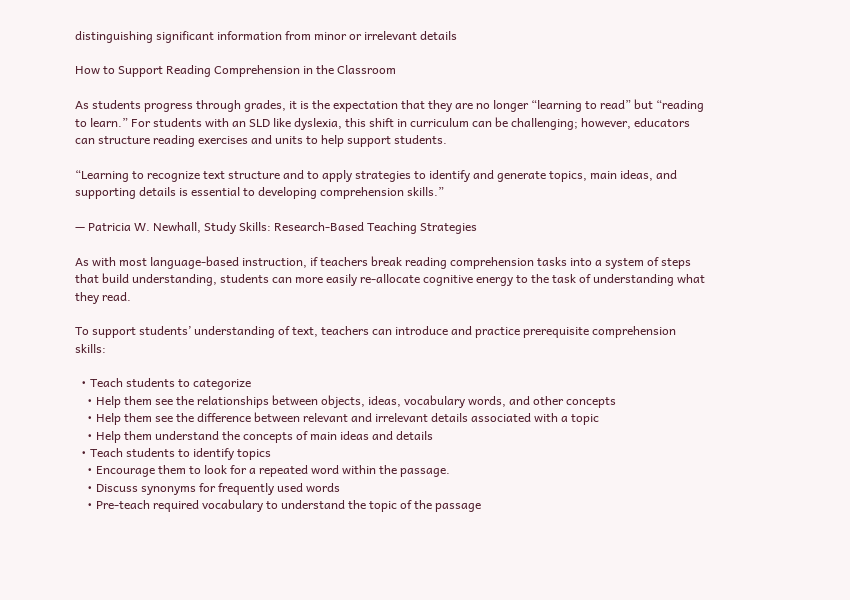distinguishing significant information from minor or irrelevant details

How to Support Reading Comprehension in the Classroom

As students progress through grades, it is the expectation that they are no longer “learning to read” but “reading to learn.” For students with an SLD like dyslexia, this shift in curriculum can be challenging; however, educators can structure reading exercises and units to help support students.

“Learning to recognize text structure and to apply strategies to identify and generate topics, main ideas, and supporting details is essential to developing comprehension skills.”

— Patricia W. Newhall, Study Skills: Research-Based Teaching Strategies

As with most language-based instruction, if teachers break reading comprehension tasks into a system of steps that build understanding, students can more easily re-allocate cognitive energy to the task of understanding what they read.

To support students’ understanding of text, teachers can introduce and practice prerequisite comprehension skills:

  • Teach students to categorize
    • Help them see the relationships between objects, ideas, vocabulary words, and other concepts
    • Help them see the difference between relevant and irrelevant details associated with a topic
    • Help them understand the concepts of main ideas and details
  • Teach students to identify topics
    • Encourage them to look for a repeated word within the passage.
    • Discuss synonyms for frequently used words
    • Pre-teach required vocabulary to understand the topic of the passage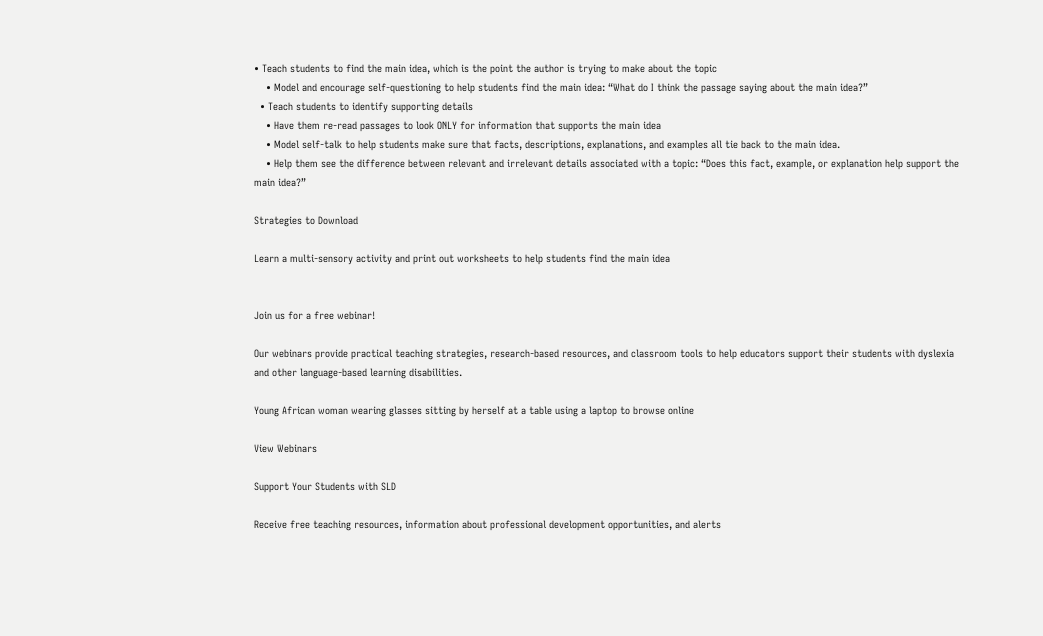• Teach students to find the main idea, which is the point the author is trying to make about the topic
    • Model and encourage self-questioning to help students find the main idea: “What do I think the passage saying about the main idea?”
  • Teach students to identify supporting details
    • Have them re-read passages to look ONLY for information that supports the main idea
    • Model self-talk to help students make sure that facts, descriptions, explanations, and examples all tie back to the main idea.
    • Help them see the difference between relevant and irrelevant details associated with a topic: “Does this fact, example, or explanation help support the main idea?”

Strategies to Download

Learn a multi-sensory activity and print out worksheets to help students find the main idea


Join us for a free webinar!

Our webinars provide practical teaching strategies, research-based resources, and classroom tools to help educators support their students with dyslexia and other language-based learning disabilities.

Young African woman wearing glasses sitting by herself at a table using a laptop to browse online

View Webinars

Support Your Students with SLD

Receive free teaching resources, information about professional development opportunities, and alerts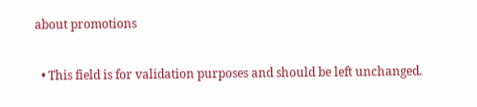about promotions

  • This field is for validation purposes and should be left unchanged.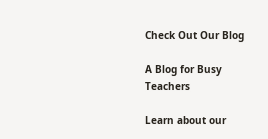Check Out Our Blog

A Blog for Busy Teachers

Learn about our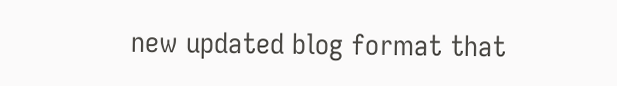new updated blog format that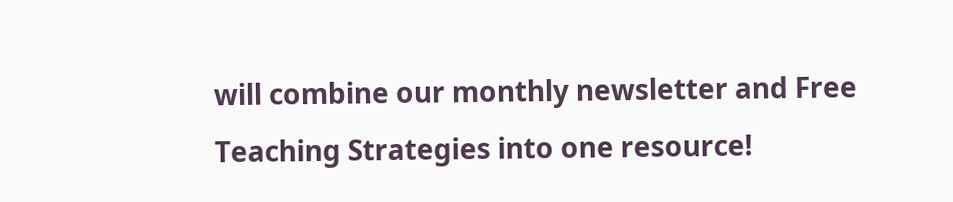will combine our monthly newsletter and Free Teaching Strategies into one resource!